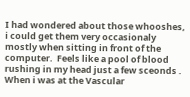I had wondered about those whooshes, i could get them very occasionaly mostly when sitting in front of the computer.  Feels like a pool of blood rushing in my head just a few sceonds .  When i was at the Vascular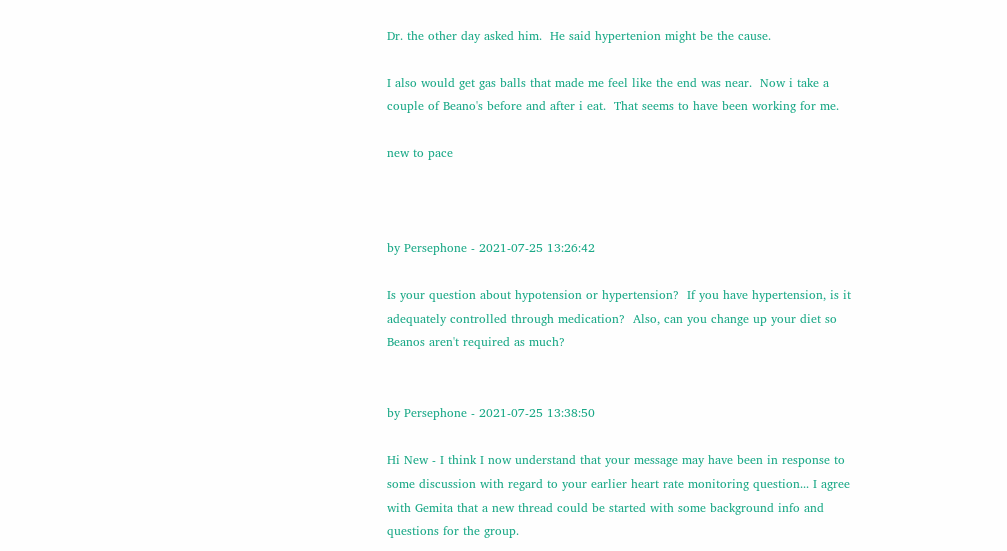Dr. the other day asked him.  He said hypertenion might be the cause.

I also would get gas balls that made me feel like the end was near.  Now i take a couple of Beano's before and after i eat.  That seems to have been working for me.

new to pace



by Persephone - 2021-07-25 13:26:42

Is your question about hypotension or hypertension?  If you have hypertension, is it adequately controlled through medication?  Also, can you change up your diet so Beanos aren't required as much?


by Persephone - 2021-07-25 13:38:50

Hi New - I think I now understand that your message may have been in response to some discussion with regard to your earlier heart rate monitoring question... I agree with Gemita that a new thread could be started with some background info and questions for the group.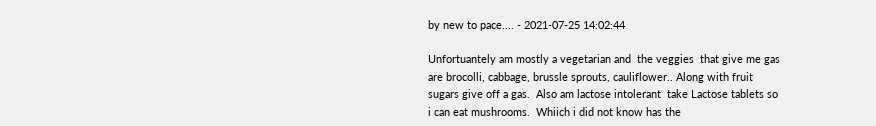by new to pace.... - 2021-07-25 14:02:44

Unfortuantely am mostly a vegetarian and  the veggies  that give me gas are brocolli, cabbage, brussle sprouts, cauliflower.. Along with fruit sugars give off a gas.  Also am lactose intolerant  take Lactose tablets so i can eat mushrooms.  Whiich i did not know has the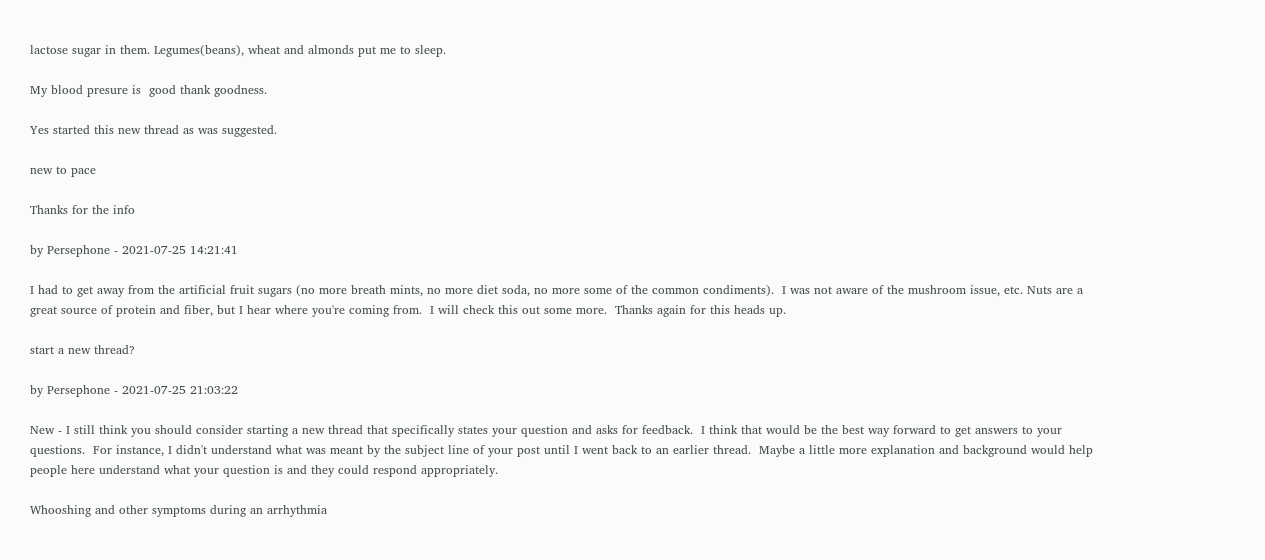lactose sugar in them. Legumes(beans), wheat and almonds put me to sleep.

My blood presure is  good thank goodness.

Yes started this new thread as was suggested.

new to pace

Thanks for the info

by Persephone - 2021-07-25 14:21:41

I had to get away from the artificial fruit sugars (no more breath mints, no more diet soda, no more some of the common condiments).  I was not aware of the mushroom issue, etc. Nuts are a great source of protein and fiber, but I hear where you're coming from.  I will check this out some more.  Thanks again for this heads up.

start a new thread?

by Persephone - 2021-07-25 21:03:22

New - I still think you should consider starting a new thread that specifically states your question and asks for feedback.  I think that would be the best way forward to get answers to your questions.  For instance, I didn't understand what was meant by the subject line of your post until I went back to an earlier thread.  Maybe a little more explanation and background would help people here understand what your question is and they could respond appropriately.

Whooshing and other symptoms during an arrhythmia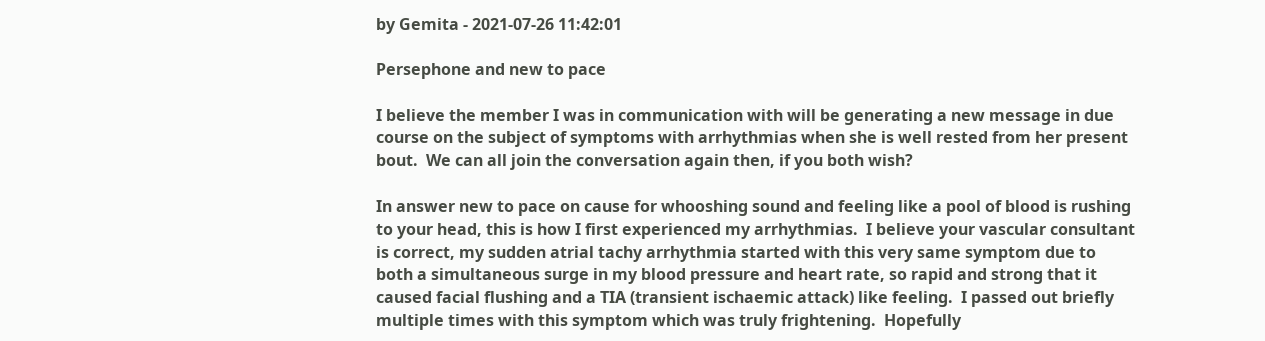by Gemita - 2021-07-26 11:42:01

Persephone and new to pace

I believe the member I was in communication with will be generating a new message in due course on the subject of symptoms with arrhythmias when she is well rested from her present bout.  We can all join the conversation again then, if you both wish?

In answer new to pace on cause for whooshing sound and feeling like a pool of blood is rushing to your head, this is how I first experienced my arrhythmias.  I believe your vascular consultant is correct, my sudden atrial tachy arrhythmia started with this very same symptom due to both a simultaneous surge in my blood pressure and heart rate, so rapid and strong that it caused facial flushing and a TIA (transient ischaemic attack) like feeling.  I passed out briefly multiple times with this symptom which was truly frightening.  Hopefully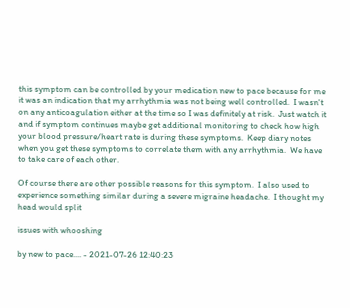this symptom can be controlled by your medication new to pace because for me it was an indication that my arrhythmia was not being well controlled.  I wasn't on any anticoagulation either at the time so I was definitely at risk.  Just watch it and if symptom continues maybe get additional monitoring to check how high your blood pressure/heart rate is during these symptoms.  Keep diary notes when you get these symptoms to correlate them with any arrhythmia.  We have to take care of each other.

Of course there are other possible reasons for this symptom.  I also used to experience something similar during a severe migraine headache.  I thought my head would split

issues with whooshing

by new to pace.... - 2021-07-26 12:40:23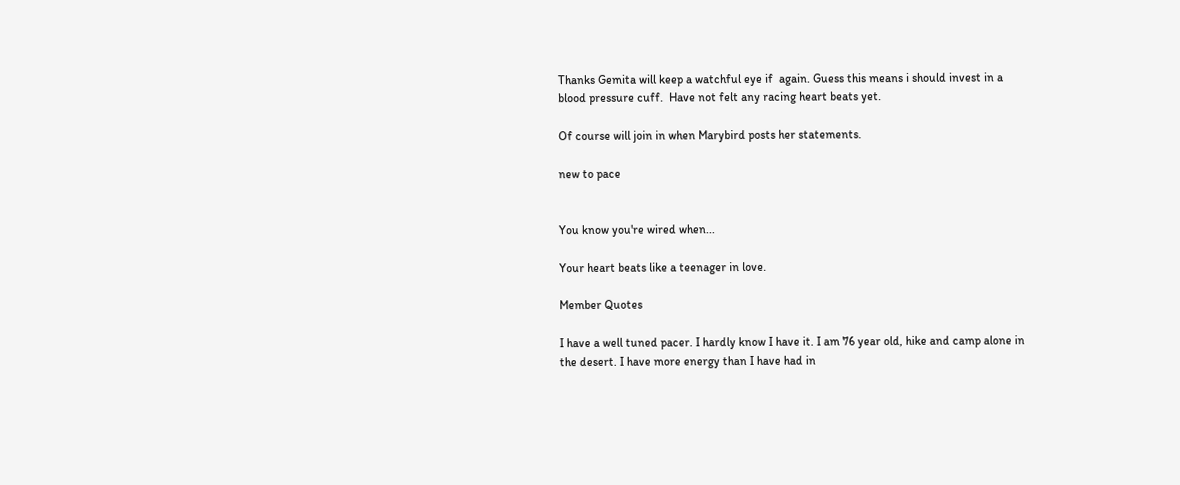Thanks Gemita will keep a watchful eye if  again. Guess this means i should invest in a blood pressure cuff.  Have not felt any racing heart beats yet.

Of course will join in when Marybird posts her statements.

new to pace


You know you're wired when...

Your heart beats like a teenager in love.

Member Quotes

I have a well tuned pacer. I hardly know I have it. I am 76 year old, hike and camp alone in the desert. I have more energy than I have had in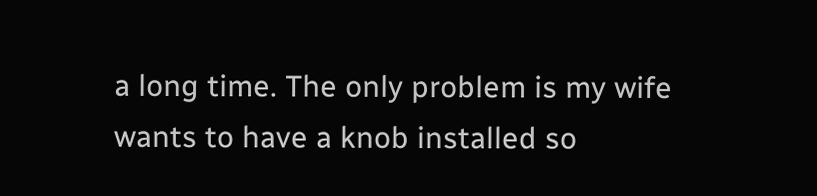a long time. The only problem is my wife wants to have a knob installed so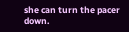she can turn the pacer down.